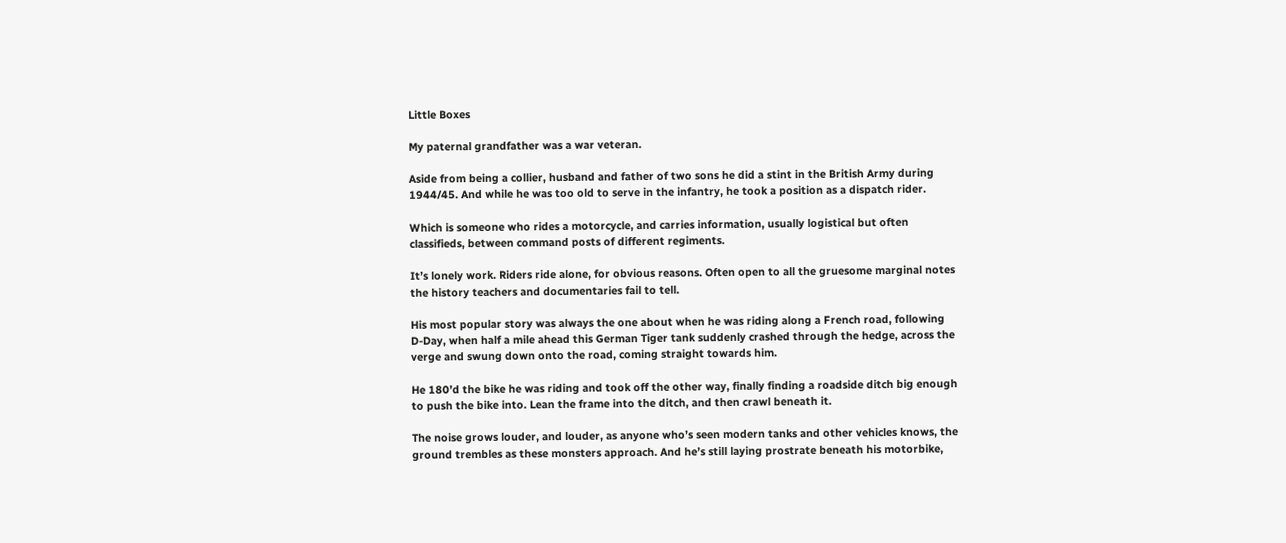Little Boxes

My paternal grandfather was a war veteran.

Aside from being a collier, husband and father of two sons he did a stint in the British Army during 1944/45. And while he was too old to serve in the infantry, he took a position as a dispatch rider.

Which is someone who rides a motorcycle, and carries information, usually logistical but often classifieds, between command posts of different regiments.

It’s lonely work. Riders ride alone, for obvious reasons. Often open to all the gruesome marginal notes the history teachers and documentaries fail to tell.

His most popular story was always the one about when he was riding along a French road, following D-Day, when half a mile ahead this German Tiger tank suddenly crashed through the hedge, across the verge and swung down onto the road, coming straight towards him.

He 180’d the bike he was riding and took off the other way, finally finding a roadside ditch big enough to push the bike into. Lean the frame into the ditch, and then crawl beneath it.

The noise grows louder, and louder, as anyone who’s seen modern tanks and other vehicles knows, the ground trembles as these monsters approach. And he’s still laying prostrate beneath his motorbike,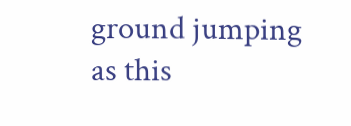ground jumping as this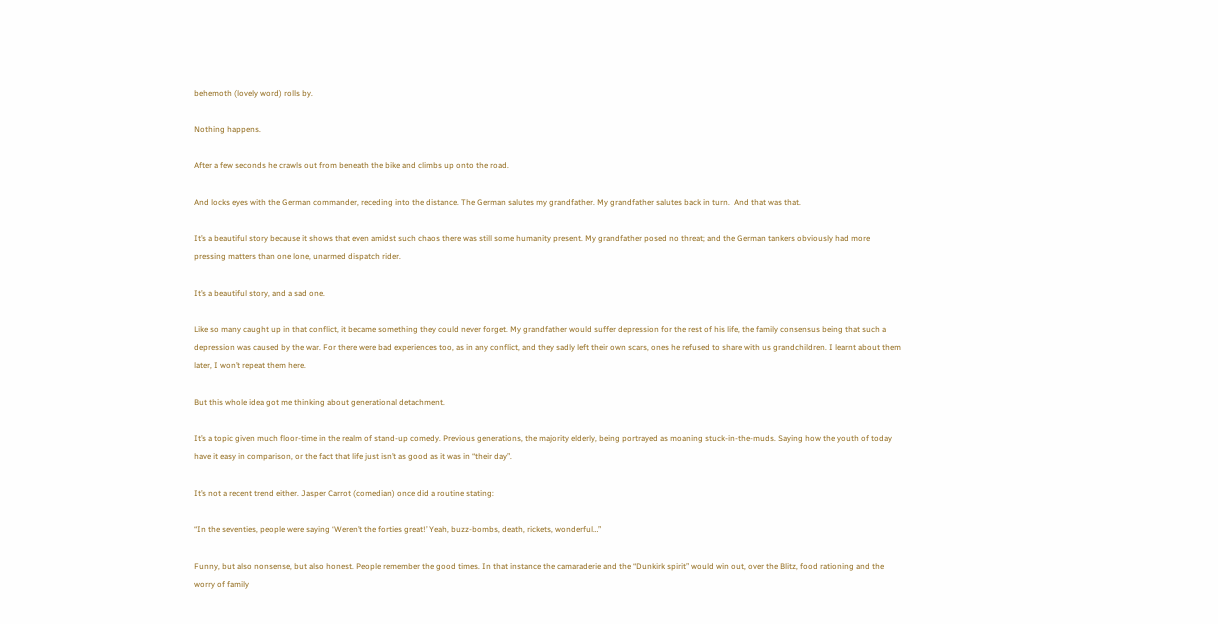behemoth (lovely word) rolls by.

Nothing happens.

After a few seconds he crawls out from beneath the bike and climbs up onto the road.

And locks eyes with the German commander, receding into the distance. The German salutes my grandfather. My grandfather salutes back in turn.  And that was that.

It’s a beautiful story because it shows that even amidst such chaos there was still some humanity present. My grandfather posed no threat; and the German tankers obviously had more pressing matters than one lone, unarmed dispatch rider.

It’s a beautiful story, and a sad one.

Like so many caught up in that conflict, it became something they could never forget. My grandfather would suffer depression for the rest of his life, the family consensus being that such a depression was caused by the war. For there were bad experiences too, as in any conflict, and they sadly left their own scars, ones he refused to share with us grandchildren. I learnt about them later, I won’t repeat them here.

But this whole idea got me thinking about generational detachment.

It’s a topic given much floor-time in the realm of stand-up comedy. Previous generations, the majority elderly, being portrayed as moaning stuck-in-the-muds. Saying how the youth of today have it easy in comparison, or the fact that life just isn’t as good as it was in “their day”.

It’s not a recent trend either. Jasper Carrot (comedian) once did a routine stating:

“In the seventies, people were saying ‘Weren’t the forties great!’ Yeah, buzz-bombs, death, rickets, wonderful…”

Funny, but also nonsense, but also honest. People remember the good times. In that instance the camaraderie and the “Dunkirk spirit” would win out, over the Blitz, food rationing and the worry of family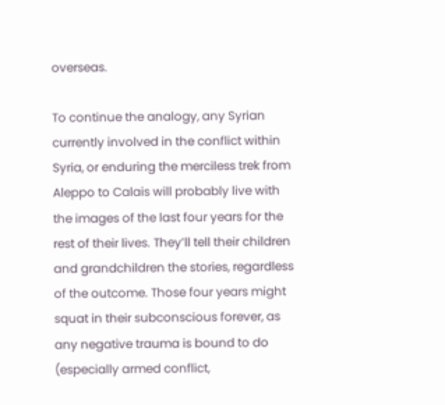overseas.

To continue the analogy, any Syrian currently involved in the conflict within Syria, or enduring the merciless trek from Aleppo to Calais will probably live with the images of the last four years for the rest of their lives. They’ll tell their children and grandchildren the stories, regardless of the outcome. Those four years might squat in their subconscious forever, as any negative trauma is bound to do (especially armed conflict,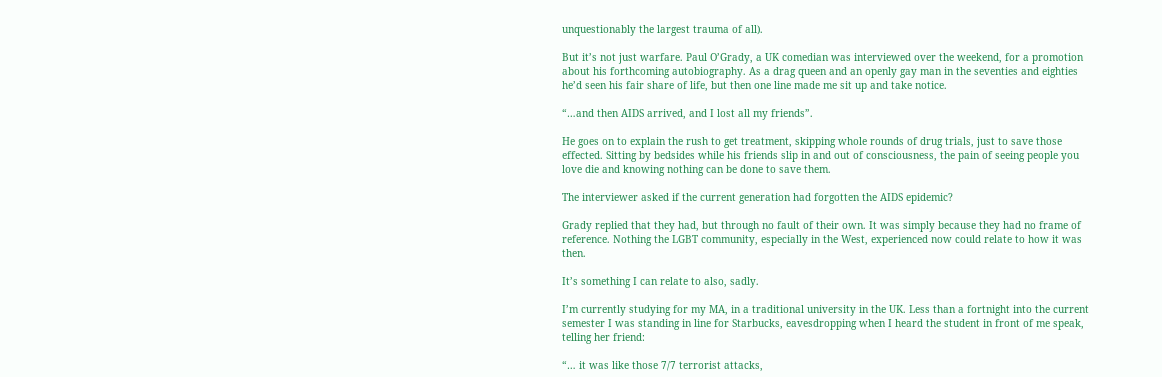unquestionably the largest trauma of all).

But it’s not just warfare. Paul O’Grady, a UK comedian was interviewed over the weekend, for a promotion about his forthcoming autobiography. As a drag queen and an openly gay man in the seventies and eighties he’d seen his fair share of life, but then one line made me sit up and take notice.

“…and then AIDS arrived, and I lost all my friends”.

He goes on to explain the rush to get treatment, skipping whole rounds of drug trials, just to save those effected. Sitting by bedsides while his friends slip in and out of consciousness, the pain of seeing people you love die and knowing nothing can be done to save them.

The interviewer asked if the current generation had forgotten the AIDS epidemic?

Grady replied that they had, but through no fault of their own. It was simply because they had no frame of reference. Nothing the LGBT community, especially in the West, experienced now could relate to how it was then.

It’s something I can relate to also, sadly.

I’m currently studying for my MA, in a traditional university in the UK. Less than a fortnight into the current semester I was standing in line for Starbucks, eavesdropping when I heard the student in front of me speak, telling her friend:

“… it was like those 7/7 terrorist attacks,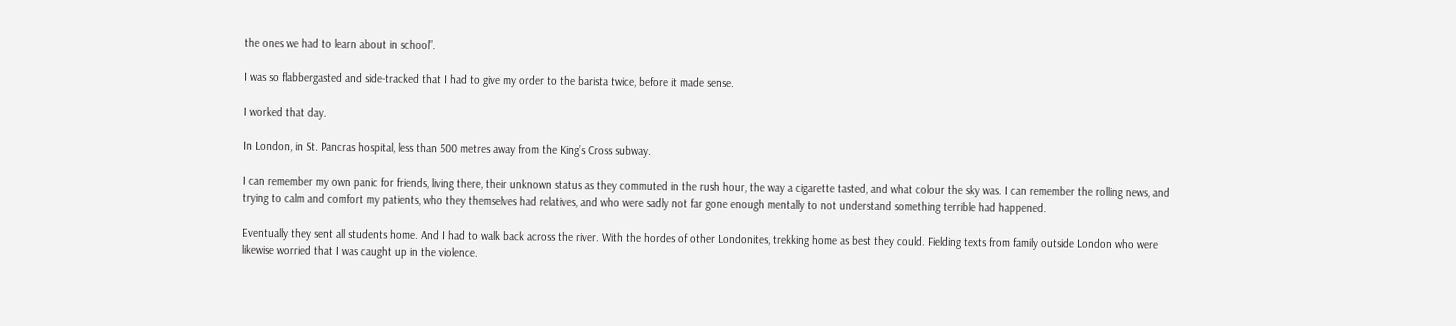the ones we had to learn about in school”.

I was so flabbergasted and side-tracked that I had to give my order to the barista twice, before it made sense.

I worked that day.

In London, in St. Pancras hospital, less than 500 metres away from the King’s Cross subway.

I can remember my own panic for friends, living there, their unknown status as they commuted in the rush hour, the way a cigarette tasted, and what colour the sky was. I can remember the rolling news, and trying to calm and comfort my patients, who they themselves had relatives, and who were sadly not far gone enough mentally to not understand something terrible had happened.

Eventually they sent all students home. And I had to walk back across the river. With the hordes of other Londonites, trekking home as best they could. Fielding texts from family outside London who were likewise worried that I was caught up in the violence.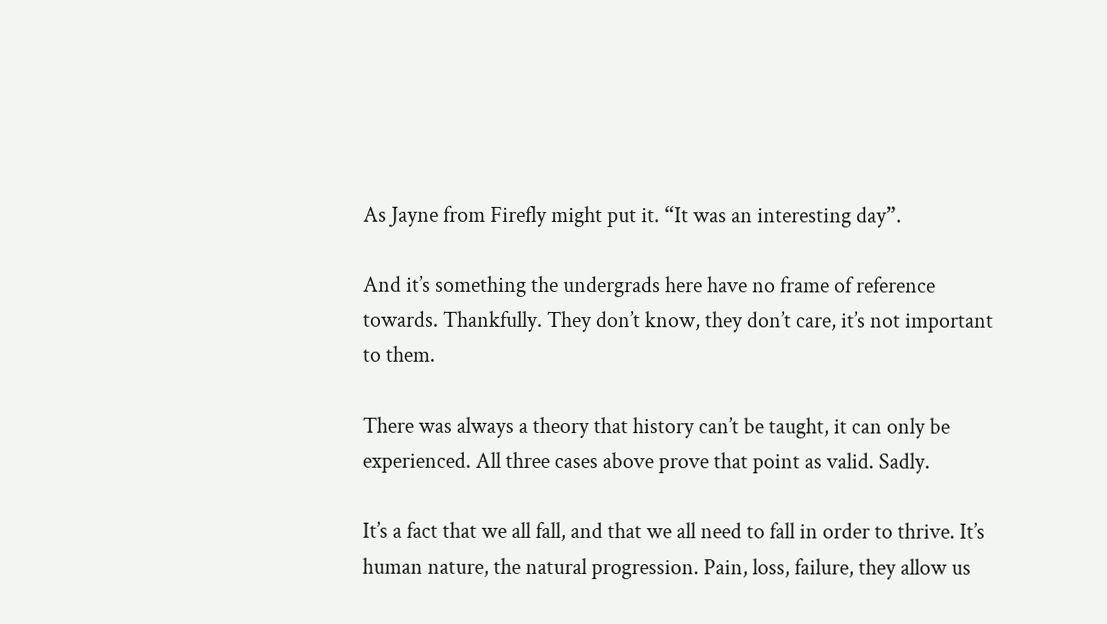As Jayne from Firefly might put it. “It was an interesting day”.

And it’s something the undergrads here have no frame of reference towards. Thankfully. They don’t know, they don’t care, it’s not important to them.

There was always a theory that history can’t be taught, it can only be experienced. All three cases above prove that point as valid. Sadly.

It’s a fact that we all fall, and that we all need to fall in order to thrive. It’s human nature, the natural progression. Pain, loss, failure, they allow us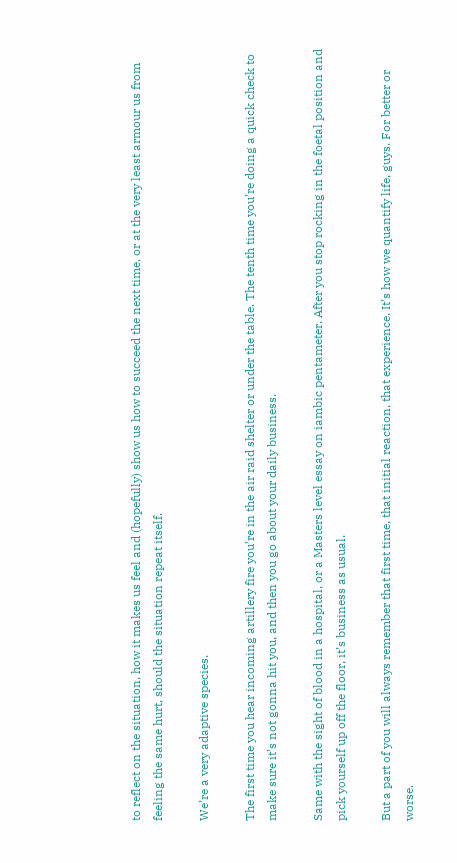to reflect on the situation, how it makes us feel and (hopefully) show us how to succeed the next time, or at the very least armour us from feeling the same hurt, should the situation repeat itself.

We’re a very adaptive species.

The first time you hear incoming artillery fire you’re in the air raid shelter or under the table. The tenth time you’re doing a quick check to make sure it’s not gonna hit you, and then you go about your daily business.

Same with the sight of blood in a hospital, or a Masters level essay on iambic pentameter. After you stop rocking in the foetal position and pick yourself up off the floor, it’s business as usual.

But a part of you will always remember that first time, that initial reaction, that experience. It’s how we quantify life, guys. For better or worse.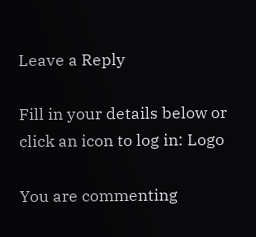Leave a Reply

Fill in your details below or click an icon to log in: Logo

You are commenting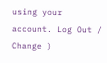using your account. Log Out /  Change )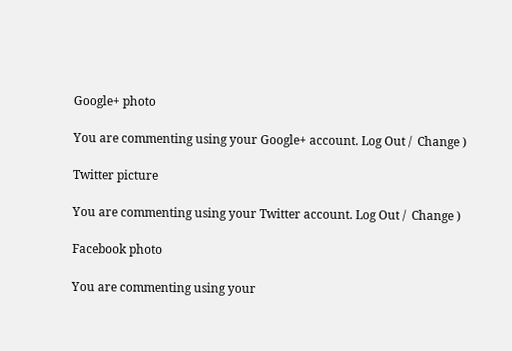Google+ photo

You are commenting using your Google+ account. Log Out /  Change )

Twitter picture

You are commenting using your Twitter account. Log Out /  Change )

Facebook photo

You are commenting using your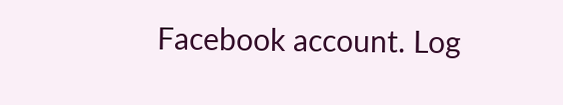Facebook account. Log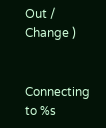Out /  Change )


Connecting to %s